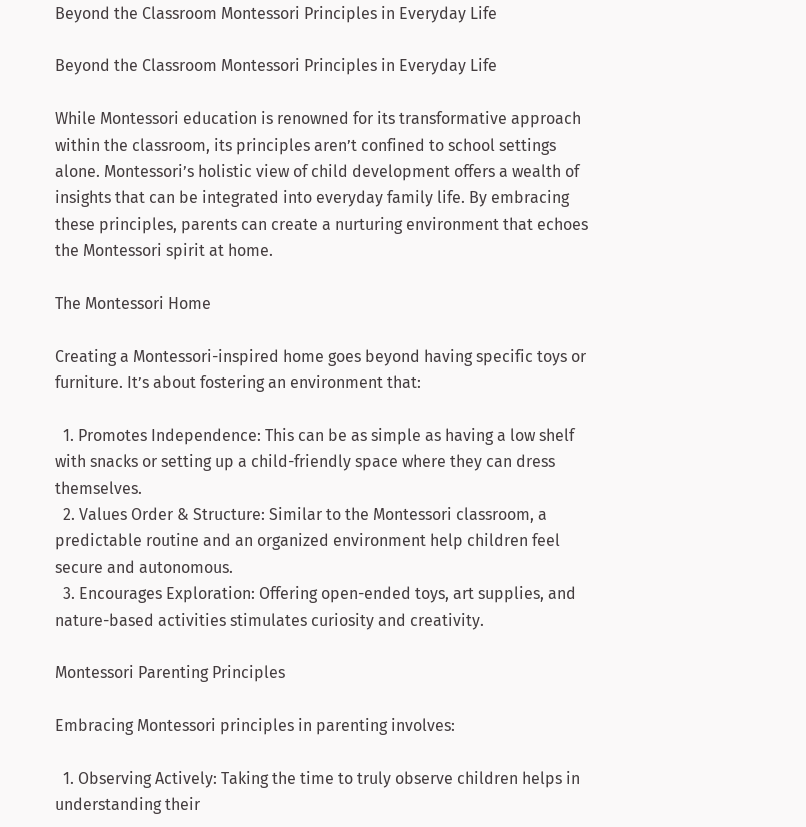Beyond the Classroom Montessori Principles in Everyday Life

Beyond the Classroom Montessori Principles in Everyday Life

While Montessori education is renowned for its transformative approach within the classroom, its principles aren’t confined to school settings alone. Montessori’s holistic view of child development offers a wealth of insights that can be integrated into everyday family life. By embracing these principles, parents can create a nurturing environment that echoes the Montessori spirit at home.

The Montessori Home

Creating a Montessori-inspired home goes beyond having specific toys or furniture. It’s about fostering an environment that:

  1. Promotes Independence: This can be as simple as having a low shelf with snacks or setting up a child-friendly space where they can dress themselves.
  2. Values Order & Structure: Similar to the Montessori classroom, a predictable routine and an organized environment help children feel secure and autonomous.
  3. Encourages Exploration: Offering open-ended toys, art supplies, and nature-based activities stimulates curiosity and creativity.

Montessori Parenting Principles

Embracing Montessori principles in parenting involves:

  1. Observing Actively: Taking the time to truly observe children helps in understanding their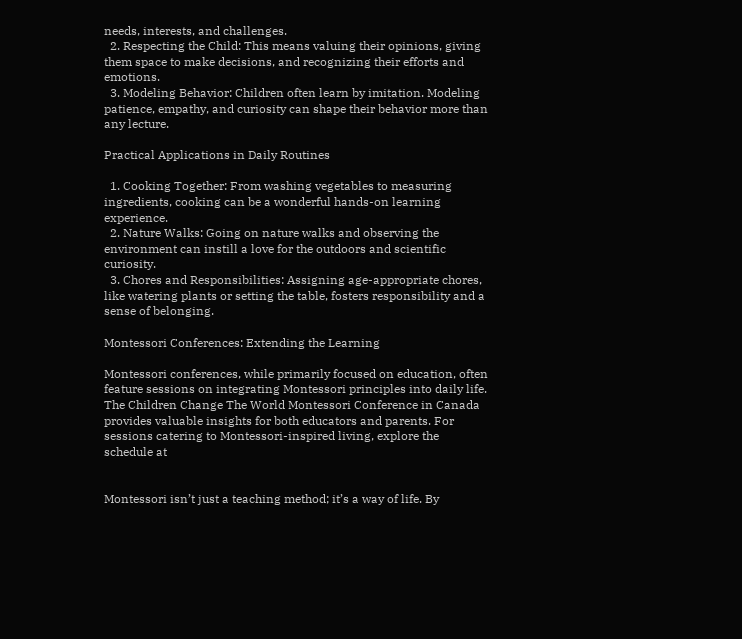needs, interests, and challenges.
  2. Respecting the Child: This means valuing their opinions, giving them space to make decisions, and recognizing their efforts and emotions.
  3. Modeling Behavior: Children often learn by imitation. Modeling patience, empathy, and curiosity can shape their behavior more than any lecture.

Practical Applications in Daily Routines

  1. Cooking Together: From washing vegetables to measuring ingredients, cooking can be a wonderful hands-on learning experience.
  2. Nature Walks: Going on nature walks and observing the environment can instill a love for the outdoors and scientific curiosity.
  3. Chores and Responsibilities: Assigning age-appropriate chores, like watering plants or setting the table, fosters responsibility and a sense of belonging.

Montessori Conferences: Extending the Learning

Montessori conferences, while primarily focused on education, often feature sessions on integrating Montessori principles into daily life. The Children Change The World Montessori Conference in Canada provides valuable insights for both educators and parents. For sessions catering to Montessori-inspired living, explore the schedule at


Montessori isn’t just a teaching method; it’s a way of life. By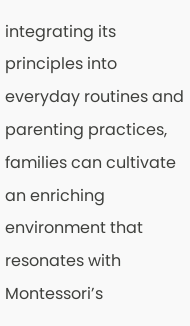integrating its principles into everyday routines and parenting practices, families can cultivate an enriching environment that resonates with Montessori’s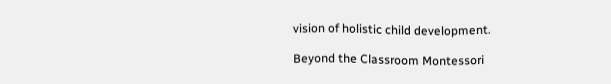vision of holistic child development.

Beyond the Classroom Montessori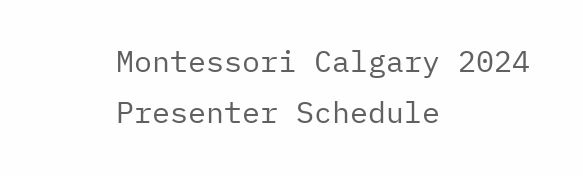Montessori Calgary 2024 Presenter Schedule